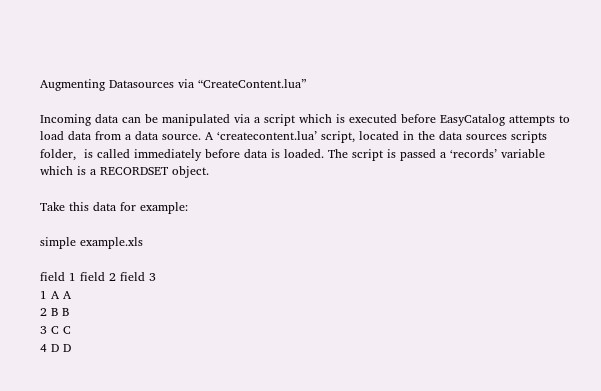Augmenting Datasources via “CreateContent.lua”

Incoming data can be manipulated via a script which is executed before EasyCatalog attempts to load data from a data source. A ‘createcontent.lua’ script, located in the data sources scripts folder,  is called immediately before data is loaded. The script is passed a ‘records’ variable which is a RECORDSET object.

Take this data for example:

simple example.xls

field 1 field 2 field 3
1 A A
2 B B
3 C C
4 D D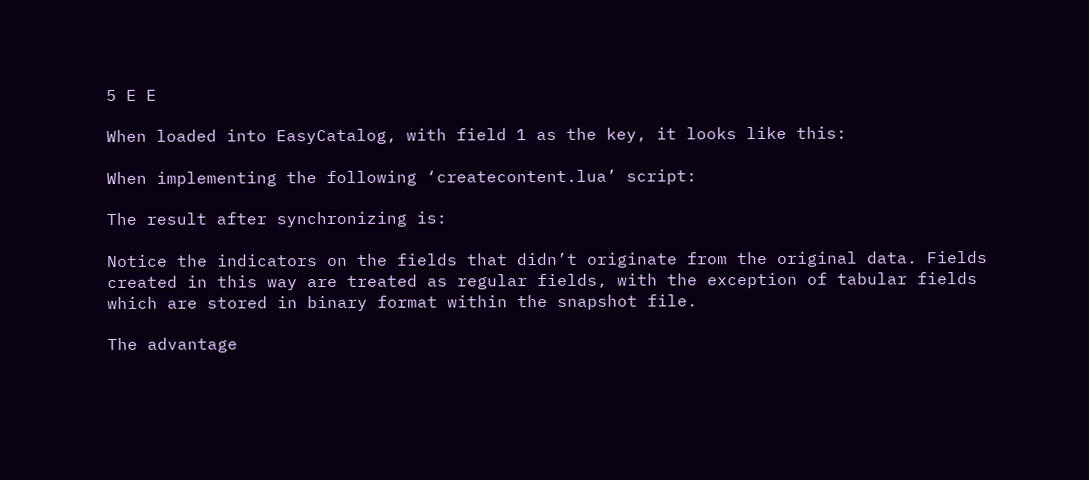5 E E

When loaded into EasyCatalog, with field 1 as the key, it looks like this:

When implementing the following ‘createcontent.lua’ script:

The result after synchronizing is:

Notice the indicators on the fields that didn’t originate from the original data. Fields created in this way are treated as regular fields, with the exception of tabular fields which are stored in binary format within the snapshot file.

The advantage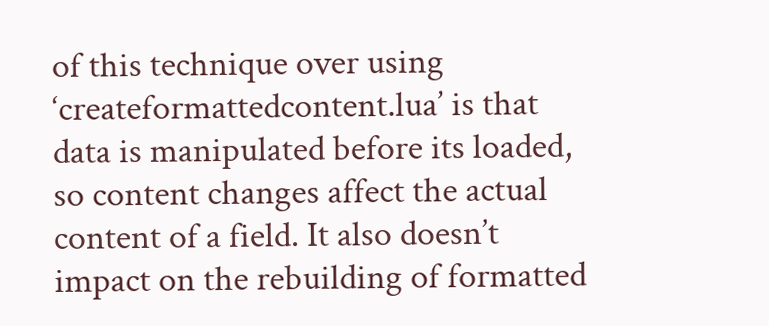of this technique over using ‘createformattedcontent.lua’ is that data is manipulated before its loaded, so content changes affect the actual content of a field. It also doesn’t impact on the rebuilding of formatted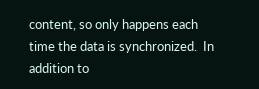content, so only happens each time the data is synchronized.  In addition to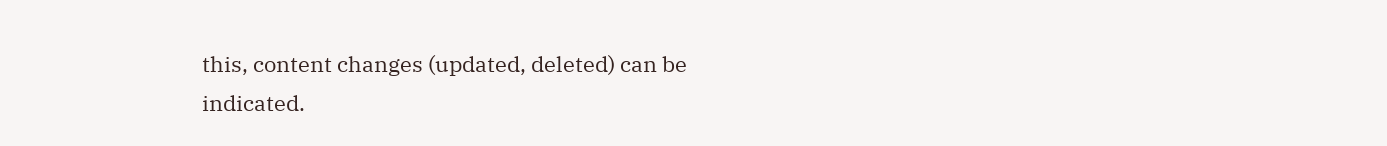this, content changes (updated, deleted) can be indicated.